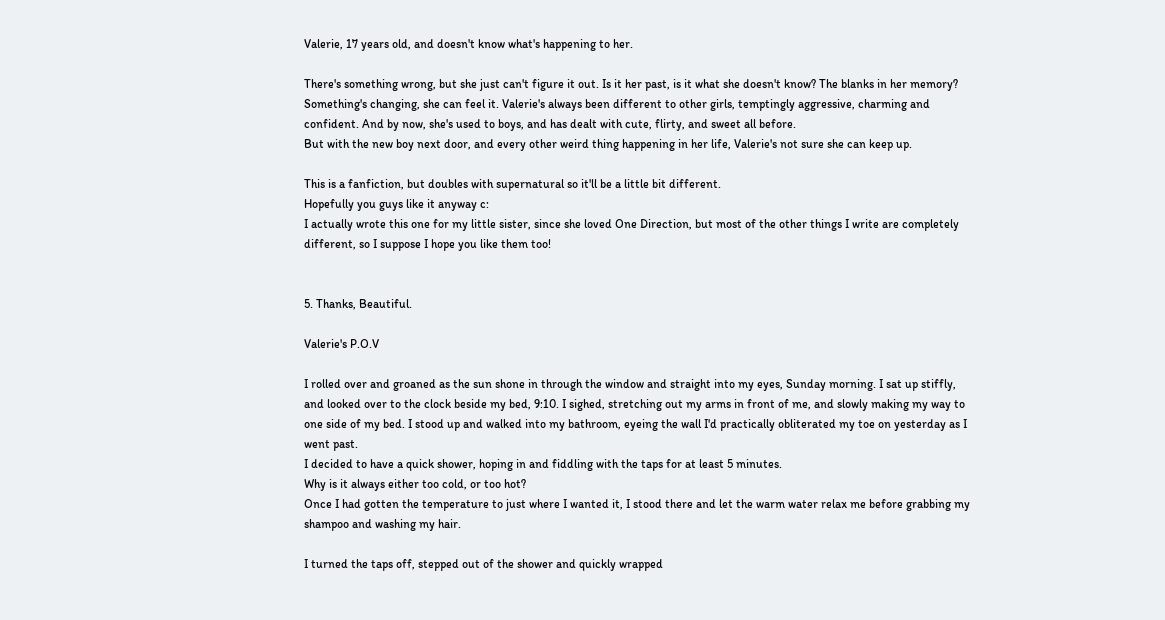Valerie, 17 years old, and doesn't know what's happening to her.

There's something wrong, but she just can't figure it out. Is it her past, is it what she doesn't know? The blanks in her memory? Something's changing, she can feel it. Valerie's always been different to other girls, temptingly aggressive, charming and confident. And by now, she's used to boys, and has dealt with cute, flirty, and sweet all before.
But with the new boy next door, and every other weird thing happening in her life, Valerie's not sure she can keep up.

This is a fanfiction, but doubles with supernatural so it'll be a little bit different.
Hopefully you guys like it anyway c:
I actually wrote this one for my little sister, since she loved One Direction, but most of the other things I write are completely different, so I suppose I hope you like them too!


5. Thanks, Beautiful.

Valerie's P.O.V

I rolled over and groaned as the sun shone in through the window and straight into my eyes, Sunday morning. I sat up stiffly, and looked over to the clock beside my bed, 9:10. I sighed, stretching out my arms in front of me, and slowly making my way to one side of my bed. I stood up and walked into my bathroom, eyeing the wall I'd practically obliterated my toe on yesterday as I went past.
I decided to have a quick shower, hoping in and fiddling with the taps for at least 5 minutes.
Why is it always either too cold, or too hot?
Once I had gotten the temperature to just where I wanted it, I stood there and let the warm water relax me before grabbing my shampoo and washing my hair.

I turned the taps off, stepped out of the shower and quickly wrapped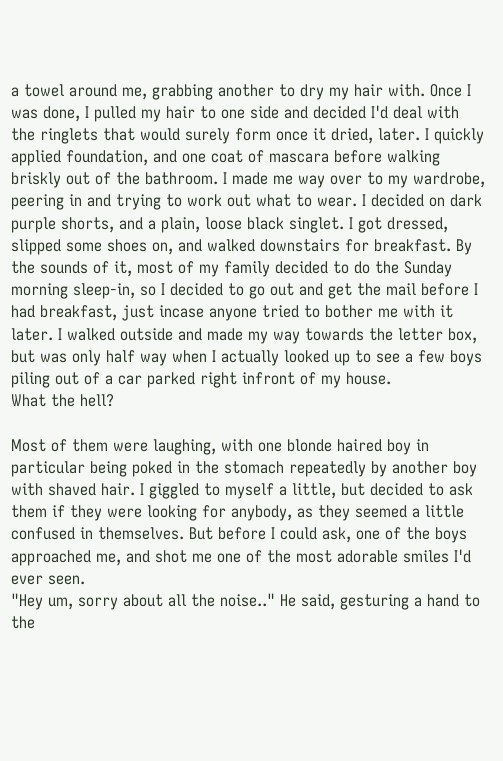a towel around me, grabbing another to dry my hair with. Once I was done, I pulled my hair to one side and decided I'd deal with the ringlets that would surely form once it dried, later. I quickly applied foundation, and one coat of mascara before walking briskly out of the bathroom. I made me way over to my wardrobe, peering in and trying to work out what to wear. I decided on dark purple shorts, and a plain, loose black singlet. I got dressed, slipped some shoes on, and walked downstairs for breakfast. By the sounds of it, most of my family decided to do the Sunday morning sleep-in, so I decided to go out and get the mail before I had breakfast, just incase anyone tried to bother me with it later. I walked outside and made my way towards the letter box, but was only half way when I actually looked up to see a few boys piling out of a car parked right infront of my house.
What the hell?

Most of them were laughing, with one blonde haired boy in particular being poked in the stomach repeatedly by another boy with shaved hair. I giggled to myself a little, but decided to ask them if they were looking for anybody, as they seemed a little confused in themselves. But before I could ask, one of the boys approached me, and shot me one of the most adorable smiles I'd ever seen.
"Hey um, sorry about all the noise.." He said, gesturing a hand to the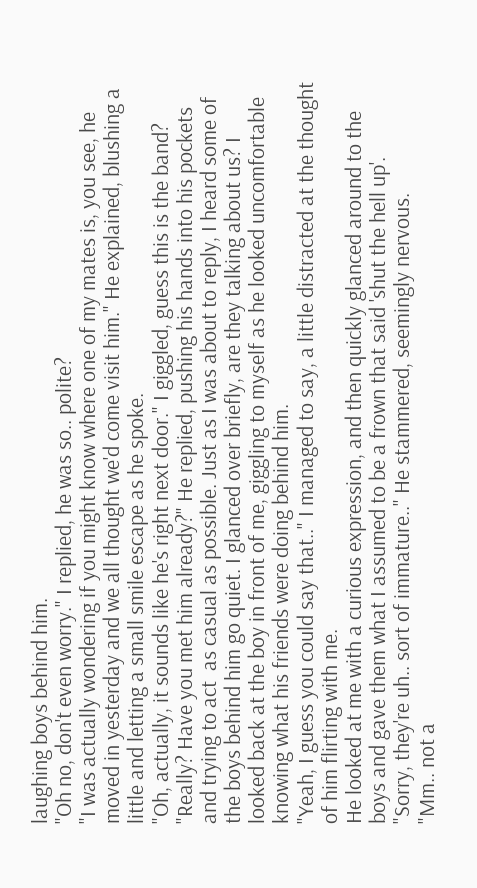laughing boys behind him.
"Oh no, don't even worry." I replied, he was so.. polite?
"I was actually wondering if you might know where one of my mates is, you see, he moved in yesterday and we all thought we'd come visit him." He explained, blushing a little and letting a small smile escape as he spoke.
"Oh, actually, it sounds like he's right next door." I giggled, guess this is the band?
"Really? Have you met him already?" He replied, pushing his hands into his pockets and trying to act  as casual as possible. Just as I was about to reply, I heard some of the boys behind him go quiet. I glanced over briefly, are they talking about us? I looked back at the boy in front of me, giggling to myself as he looked uncomfortable knowing what his friends were doing behind him.
"Yeah, I guess you could say that.." I managed to say, a little distracted at the thought of him flirting with me.
He looked at me with a curious expression, and then quickly glanced around to the boys and gave them what I assumed to be a frown that said 'shut the hell up'.
"Sorry, they're uh.. sort of immature.." He stammered, seemingly nervous.
"Mm.. not a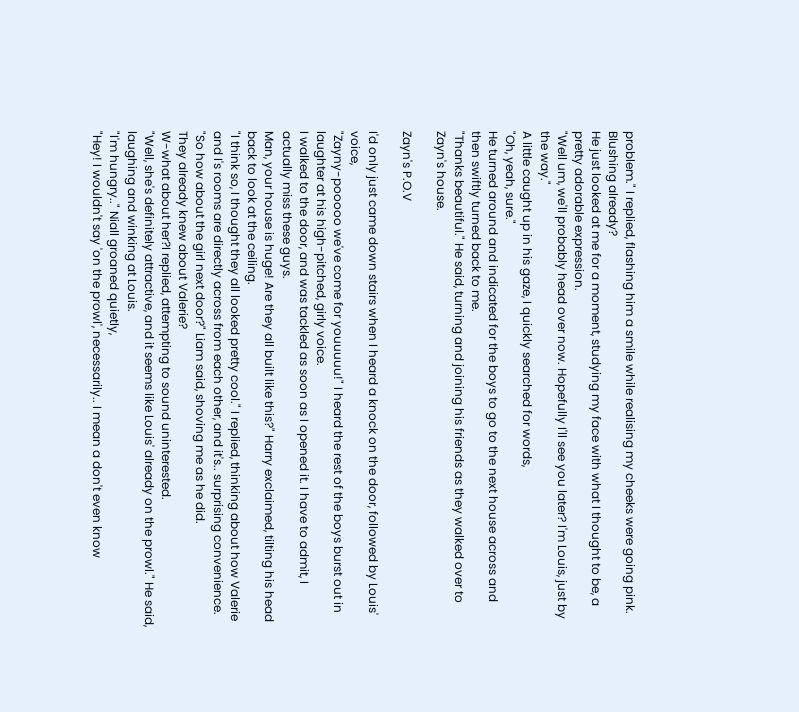problem." I replied, flashing him a smile while realising my cheeks were going pink.
Blushing already?
He just looked at me for a moment, studying my face with what I thought to be, a pretty adorable expression.
"Well um, we'll probably head over now. Hopefully I'll see you later? I'm Louis, just by the way."
A little caught up in his gaze, I quickly searched for words,
"Oh, yeah, sure."
He turned around and indicated for the boys to go to the next house across and then swiftly turned back to me.
"Thanks beautiful." He said, turning and joining his friends as they walked over to Zayn's house.

Zayn's P.O.V

I'd only just came down stairs when I heard a knock on the door, followed by Louis' voice,
"Zayny-pooooo we've come for youuuuu!" I heard the rest of the boys burst out in laughter at his high-pitched, girly voice.
I walked to the door, and was tackled as soon as I opened it. I have to admit, I actually miss these guys.
Man, your house is huge! Are they all built like this?" Harry exclaimed, tilting his head back to look at the ceiling.
"I think so, I thought they all looked pretty cool." I replied, thinking about how Valerie and I's rooms are directly across from each other, and it's.. surprising convenience.
"So how about the girl next door?" Liam said, shoving me as he did.
They already knew about Valerie?
W-what about her?I replied, attempting to sound uninterested.
"Well, she's definitely attractive, and it seems like Louis' already on the prowl." He said, laughing and winking at Louis.
"I'm hungry.." Niall groaned quietly,
"Hey! I wouldn't say 'on the prowl', necessarily.. I mean a don't even know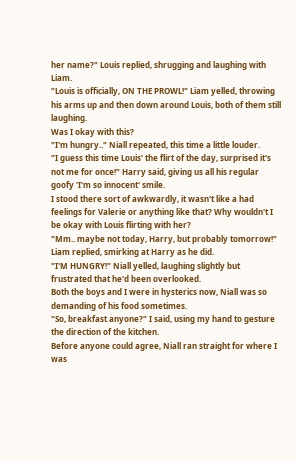her name?" Louis replied, shrugging and laughing with Liam.
"Louis is officially, ON THE PROWL!" Liam yelled, throwing his arms up and then down around Louis, both of them still laughing.
Was I okay with this?
"I'm hungry.." Niall repeated, this time a little louder.
"I guess this time Louis' the flirt of the day, surprised it's not me for once!" Harry said, giving us all his regular goofy 'I'm so innocent' smile.
I stood there sort of awkwardly, it wasn't like a had feelings for Valerie or anything like that? Why wouldn't I be okay with Louis flirting with her?
"Mm.. maybe not today, Harry, but probably tomorrow!" Liam replied, smirking at Harry as he did.
"I'M HUNGRY!" Niall yelled, laughing slightly but frustrated that he'd been overlooked.
Both the boys and I were in hysterics now, Niall was so demanding of his food sometimes.
"So, breakfast anyone?" I said, using my hand to gesture the direction of the kitchen.
Before anyone could agree, Niall ran straight for where I was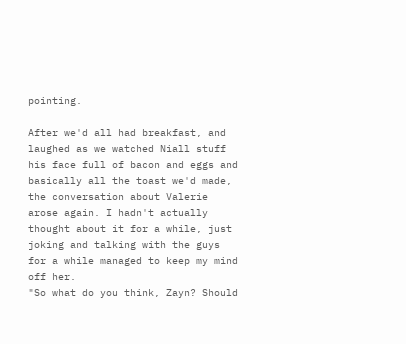pointing.

After we'd all had breakfast, and laughed as we watched Niall stuff his face full of bacon and eggs and basically all the toast we'd made, the conversation about Valerie arose again. I hadn't actually thought about it for a while, just joking and talking with the guys for a while managed to keep my mind off her.
"So what do you think, Zayn? Should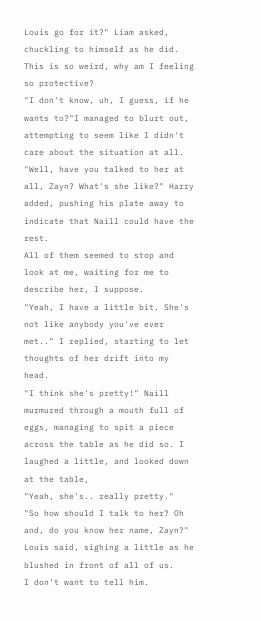Louis go for it?" Liam asked, chuckling to himself as he did.
This is so weird, why am I feeling so protective?
"I don't know, uh, I guess, if he wants to?"I managed to blurt out, attempting to seem like I didn't care about the situation at all.
"Well, have you talked to her at all, Zayn? What's she like?" Harry added, pushing his plate away to indicate that Naill could have the rest.
All of them seemed to stop and look at me, waiting for me to describe her, I suppose.
"Yeah, I have a little bit. She's not like anybody you've ever met.." I replied, starting to let thoughts of her drift into my head.
"I think she's pretty!" Naill murmured through a mouth full of eggs, managing to spit a piece across the table as he did so. I laughed a little, and looked down at the table,
"Yeah, she's.. really pretty."
"So how should I talk to her? Oh and, do you know her name, Zayn?" Louis said, sighing a little as he blushed in front of all of us.
I don't want to tell him.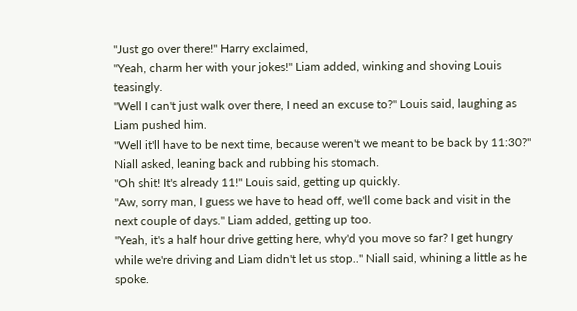"Just go over there!" Harry exclaimed,
"Yeah, charm her with your jokes!" Liam added, winking and shoving Louis teasingly.
"Well I can't just walk over there, I need an excuse to?" Louis said, laughing as Liam pushed him.
"Well it'll have to be next time, because weren't we meant to be back by 11:30?" Niall asked, leaning back and rubbing his stomach.
"Oh shit! It's already 11!" Louis said, getting up quickly.
"Aw, sorry man, I guess we have to head off, we'll come back and visit in the next couple of days." Liam added, getting up too.
"Yeah, it's a half hour drive getting here, why'd you move so far? I get hungry while we're driving and Liam didn't let us stop.." Niall said, whining a little as he spoke.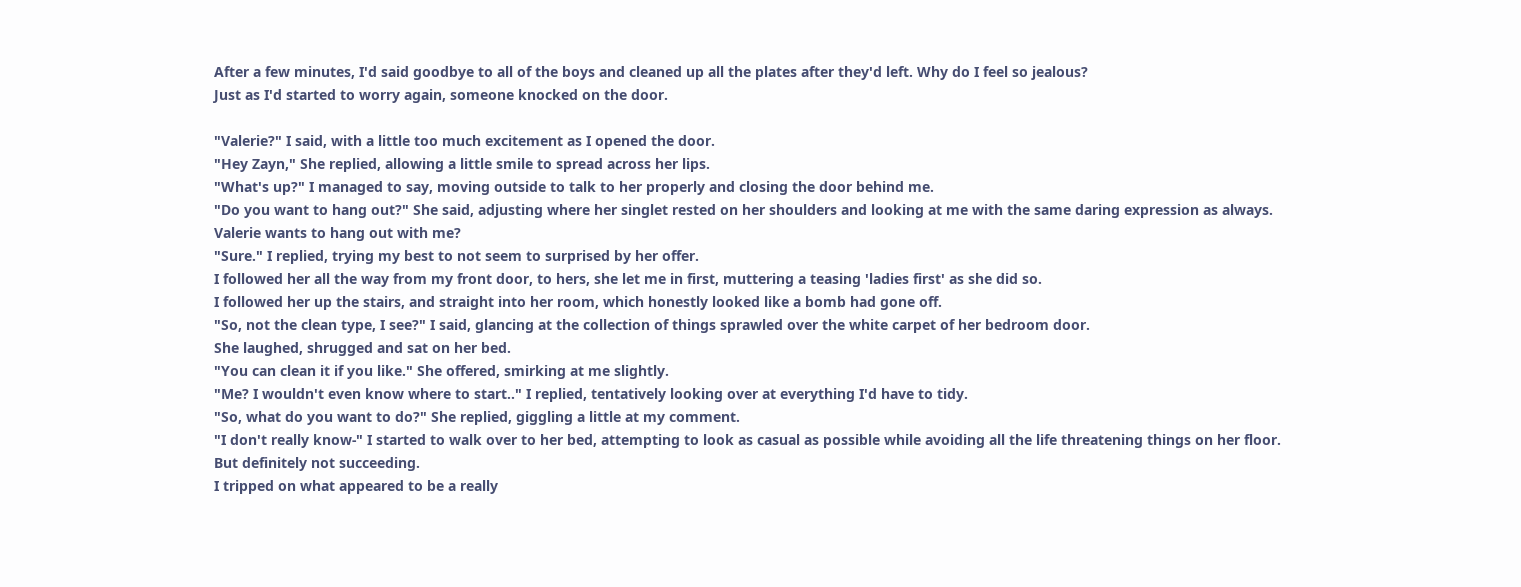After a few minutes, I'd said goodbye to all of the boys and cleaned up all the plates after they'd left. Why do I feel so jealous?
Just as I'd started to worry again, someone knocked on the door.

"Valerie?" I said, with a little too much excitement as I opened the door.
"Hey Zayn," She replied, allowing a little smile to spread across her lips.
"What's up?" I managed to say, moving outside to talk to her properly and closing the door behind me.
"Do you want to hang out?" She said, adjusting where her singlet rested on her shoulders and looking at me with the same daring expression as always.
Valerie wants to hang out with me?
"Sure." I replied, trying my best to not seem to surprised by her offer.
I followed her all the way from my front door, to hers, she let me in first, muttering a teasing 'ladies first' as she did so.
I followed her up the stairs, and straight into her room, which honestly looked like a bomb had gone off.
"So, not the clean type, I see?" I said, glancing at the collection of things sprawled over the white carpet of her bedroom door.
She laughed, shrugged and sat on her bed.
"You can clean it if you like." She offered, smirking at me slightly.
"Me? I wouldn't even know where to start.." I replied, tentatively looking over at everything I'd have to tidy.
"So, what do you want to do?" She replied, giggling a little at my comment.
"I don't really know-" I started to walk over to her bed, attempting to look as casual as possible while avoiding all the life threatening things on her floor.
But definitely not succeeding.
I tripped on what appeared to be a really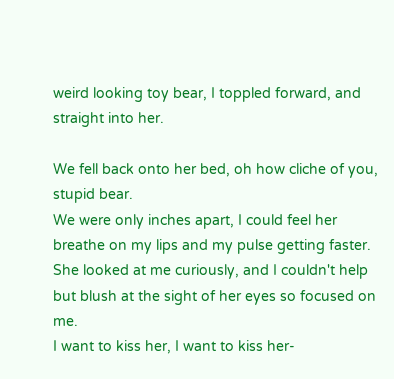weird looking toy bear, I toppled forward, and straight into her.

We fell back onto her bed, oh how cliche of you, stupid bear.
We were only inches apart, I could feel her breathe on my lips and my pulse getting faster. She looked at me curiously, and I couldn't help but blush at the sight of her eyes so focused on me.
I want to kiss her, I want to kiss her-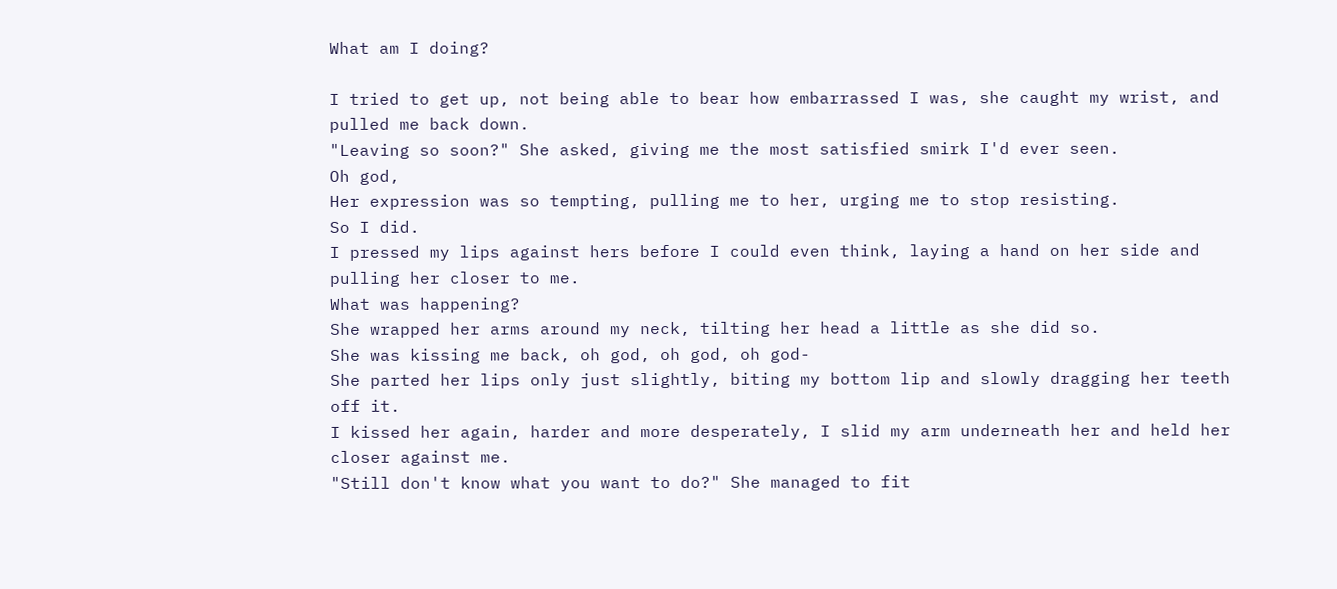What am I doing?

I tried to get up, not being able to bear how embarrassed I was, she caught my wrist, and pulled me back down.
"Leaving so soon?" She asked, giving me the most satisfied smirk I'd ever seen.
Oh god,
Her expression was so tempting, pulling me to her, urging me to stop resisting.
So I did.
I pressed my lips against hers before I could even think, laying a hand on her side and pulling her closer to me.
What was happening?
She wrapped her arms around my neck, tilting her head a little as she did so.
She was kissing me back, oh god, oh god, oh god-
She parted her lips only just slightly, biting my bottom lip and slowly dragging her teeth off it.
I kissed her again, harder and more desperately, I slid my arm underneath her and held her closer against me.
"Still don't know what you want to do?" She managed to fit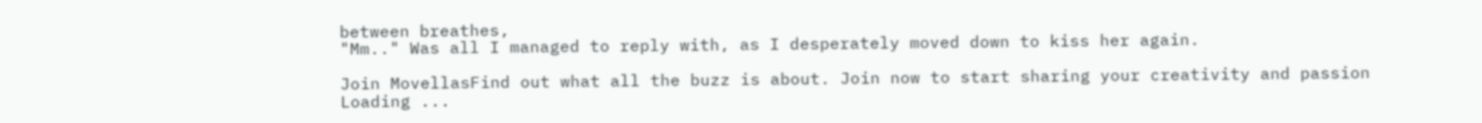between breathes,
"Mm.." Was all I managed to reply with, as I desperately moved down to kiss her again.

Join MovellasFind out what all the buzz is about. Join now to start sharing your creativity and passion
Loading ...